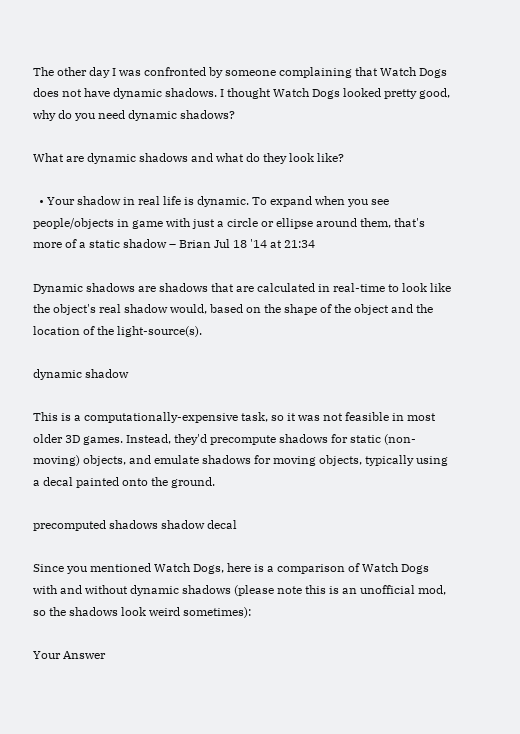The other day I was confronted by someone complaining that Watch Dogs does not have dynamic shadows. I thought Watch Dogs looked pretty good, why do you need dynamic shadows?

What are dynamic shadows and what do they look like?

  • Your shadow in real life is dynamic. To expand when you see people/objects in game with just a circle or ellipse around them, that's more of a static shadow – Brian Jul 18 '14 at 21:34

Dynamic shadows are shadows that are calculated in real-time to look like the object's real shadow would, based on the shape of the object and the location of the light-source(s).

dynamic shadow

This is a computationally-expensive task, so it was not feasible in most older 3D games. Instead, they'd precompute shadows for static (non-moving) objects, and emulate shadows for moving objects, typically using a decal painted onto the ground.

precomputed shadows shadow decal

Since you mentioned Watch Dogs, here is a comparison of Watch Dogs with and without dynamic shadows (please note this is an unofficial mod, so the shadows look weird sometimes):

Your Answer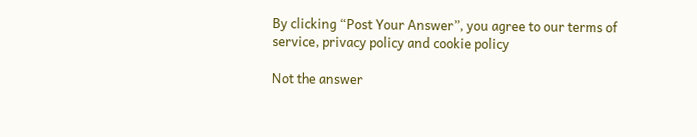By clicking “Post Your Answer”, you agree to our terms of service, privacy policy and cookie policy

Not the answer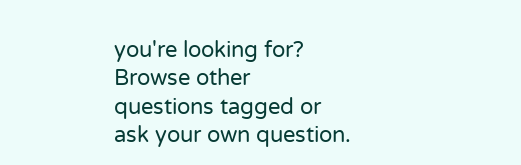you're looking for? Browse other questions tagged or ask your own question.